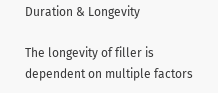Duration & Longevity

The longevity of filler is dependent on multiple factors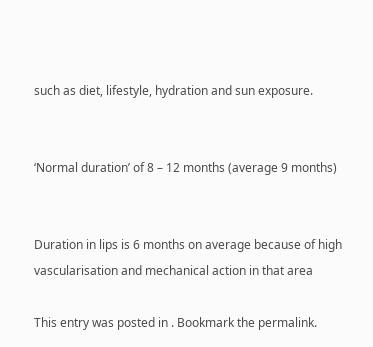such as diet, lifestyle, hydration and sun exposure.


‘Normal duration’ of 8 – 12 months (average 9 months)


Duration in lips is 6 months on average because of high vascularisation and mechanical action in that area

This entry was posted in . Bookmark the permalink.